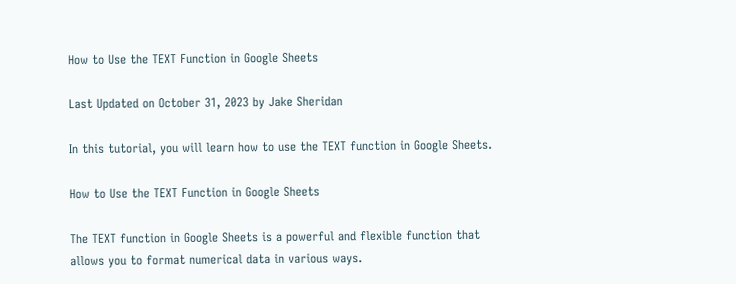How to Use the TEXT Function in Google Sheets

Last Updated on October 31, 2023 by Jake Sheridan

In this tutorial, you will learn how to use the TEXT function in Google Sheets.

How to Use the TEXT Function in Google Sheets

The TEXT function in Google Sheets is a powerful and flexible function that allows you to format numerical data in various ways.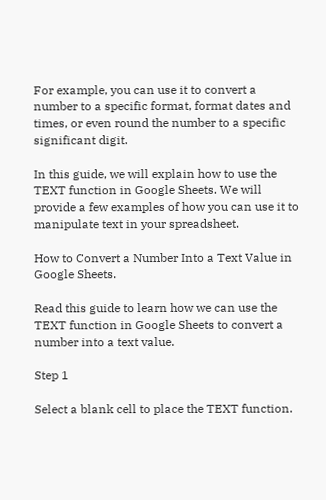For example, you can use it to convert a number to a specific format, format dates and times, or even round the number to a specific significant digit.

In this guide, we will explain how to use the TEXT function in Google Sheets. We will provide a few examples of how you can use it to manipulate text in your spreadsheet.

How to Convert a Number Into a Text Value in Google Sheets.

Read this guide to learn how we can use the TEXT function in Google Sheets to convert a number into a text value.

Step 1

Select a blank cell to place the TEXT function.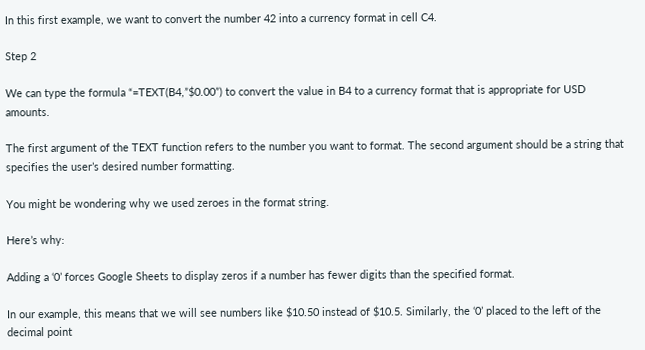In this first example, we want to convert the number 42 into a currency format in cell C4.

Step 2

We can type the formula “=TEXT(B4,”$0.00”) to convert the value in B4 to a currency format that is appropriate for USD amounts.

The first argument of the TEXT function refers to the number you want to format. The second argument should be a string that specifies the user’s desired number formatting.

You might be wondering why we used zeroes in the format string.

Here’s why:

Adding a ‘0’ forces Google Sheets to display zeros if a number has fewer digits than the specified format.

In our example, this means that we will see numbers like $10.50 instead of $10.5. Similarly, the ‘0’ placed to the left of the decimal point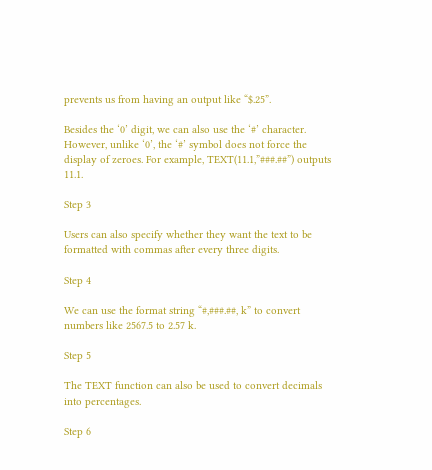prevents us from having an output like “$.25”.

Besides the ‘0’ digit, we can also use the ‘#’ character. However, unlike ‘0’, the ‘#’ symbol does not force the display of zeroes. For example, TEXT(11.1,”###.##”) outputs 11.1.

Step 3

Users can also specify whether they want the text to be formatted with commas after every three digits.

Step 4

We can use the format string “#,###.##, k” to convert numbers like 2567.5 to 2.57 k.

Step 5

The TEXT function can also be used to convert decimals into percentages.

Step 6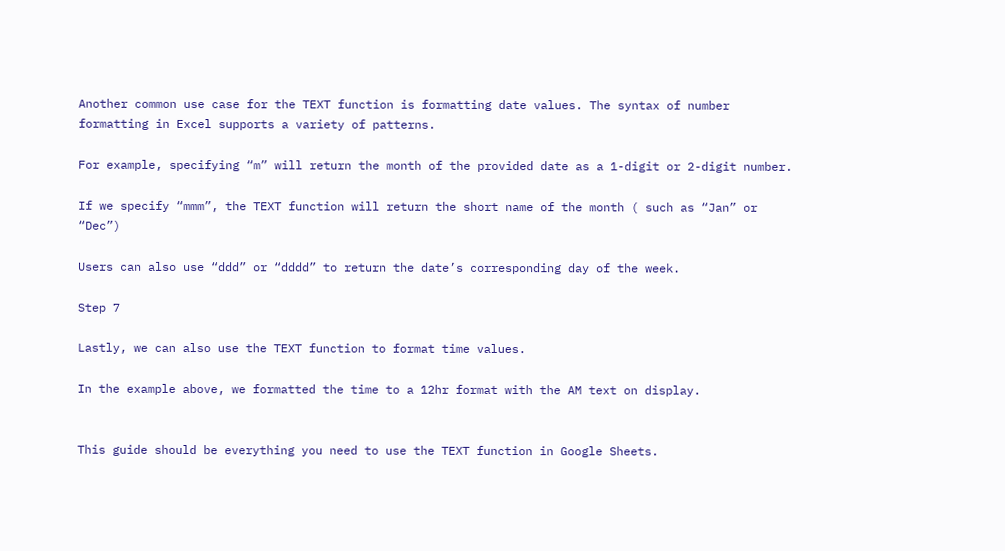Another common use case for the TEXT function is formatting date values. The syntax of number formatting in Excel supports a variety of patterns.

For example, specifying “m” will return the month of the provided date as a 1-digit or 2-digit number.

If we specify “mmm”, the TEXT function will return the short name of the month ( such as “Jan” or “Dec”)

Users can also use “ddd” or “dddd” to return the date’s corresponding day of the week.

Step 7

Lastly, we can also use the TEXT function to format time values.

In the example above, we formatted the time to a 12hr format with the AM text on display.


This guide should be everything you need to use the TEXT function in Google Sheets.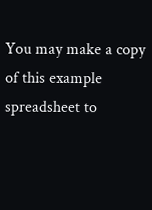You may make a copy of this example spreadsheet to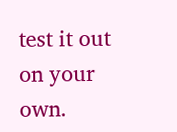test it out on your own.